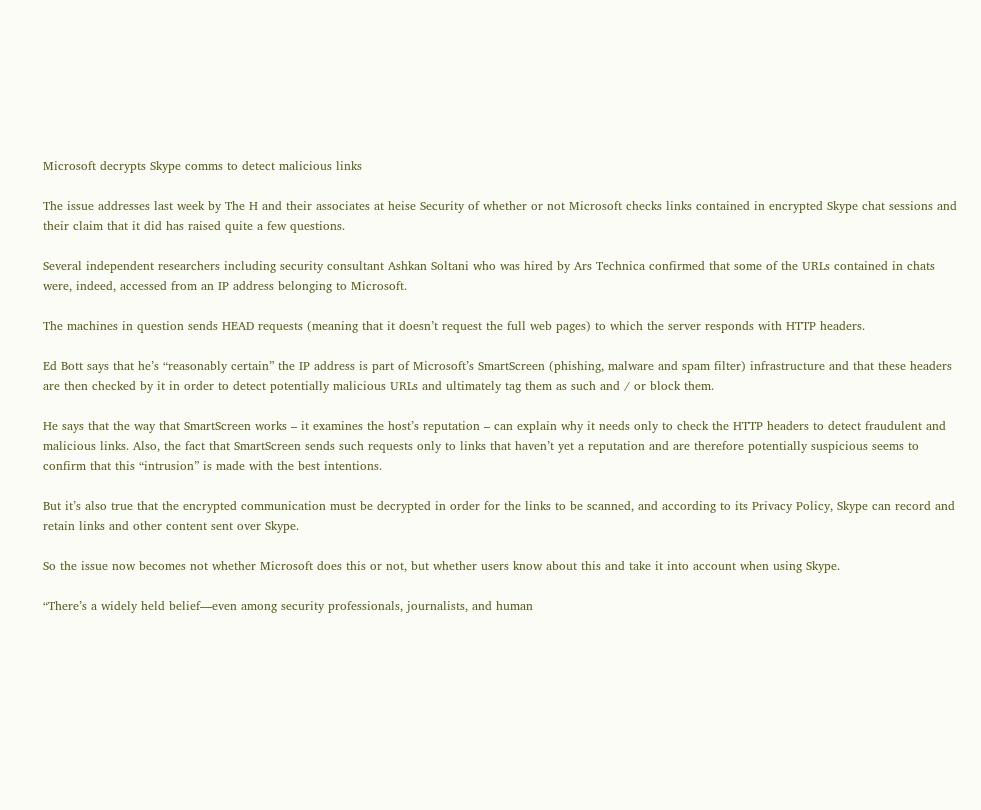Microsoft decrypts Skype comms to detect malicious links

The issue addresses last week by The H and their associates at heise Security of whether or not Microsoft checks links contained in encrypted Skype chat sessions and their claim that it did has raised quite a few questions.

Several independent researchers including security consultant Ashkan Soltani who was hired by Ars Technica confirmed that some of the URLs contained in chats were, indeed, accessed from an IP address belonging to Microsoft.

The machines in question sends HEAD requests (meaning that it doesn’t request the full web pages) to which the server responds with HTTP headers.

Ed Bott says that he’s “reasonably certain” the IP address is part of Microsoft’s SmartScreen (phishing, malware and spam filter) infrastructure and that these headers are then checked by it in order to detect potentially malicious URLs and ultimately tag them as such and / or block them.

He says that the way that SmartScreen works – it examines the host’s reputation – can explain why it needs only to check the HTTP headers to detect fraudulent and malicious links. Also, the fact that SmartScreen sends such requests only to links that haven’t yet a reputation and are therefore potentially suspicious seems to confirm that this “intrusion” is made with the best intentions.

But it’s also true that the encrypted communication must be decrypted in order for the links to be scanned, and according to its Privacy Policy, Skype can record and retain links and other content sent over Skype.

So the issue now becomes not whether Microsoft does this or not, but whether users know about this and take it into account when using Skype.

“There’s a widely held belief—even among security professionals, journalists, and human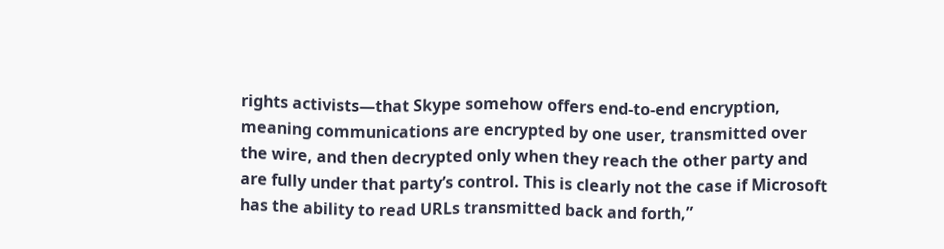rights activists—that Skype somehow offers end-to-end encryption, meaning communications are encrypted by one user, transmitted over the wire, and then decrypted only when they reach the other party and are fully under that party’s control. This is clearly not the case if Microsoft has the ability to read URLs transmitted back and forth,”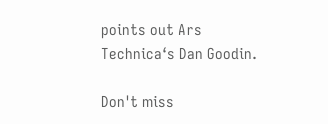points out Ars Technica‘s Dan Goodin.

Don't miss